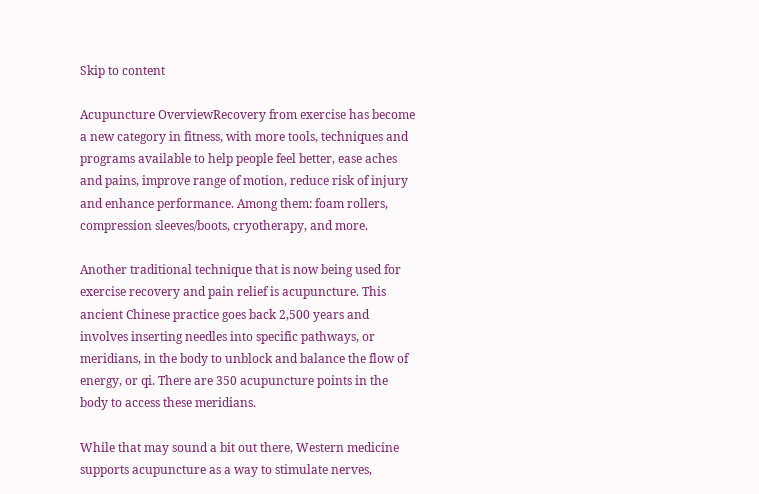Skip to content

Acupuncture OverviewRecovery from exercise has become a new category in fitness, with more tools, techniques and programs available to help people feel better, ease aches and pains, improve range of motion, reduce risk of injury and enhance performance. Among them: foam rollers, compression sleeves/boots, cryotherapy, and more.

Another traditional technique that is now being used for exercise recovery and pain relief is acupuncture. This ancient Chinese practice goes back 2,500 years and involves inserting needles into specific pathways, or meridians, in the body to unblock and balance the flow of energy, or qi. There are 350 acupuncture points in the body to access these meridians.

While that may sound a bit out there, Western medicine supports acupuncture as a way to stimulate nerves,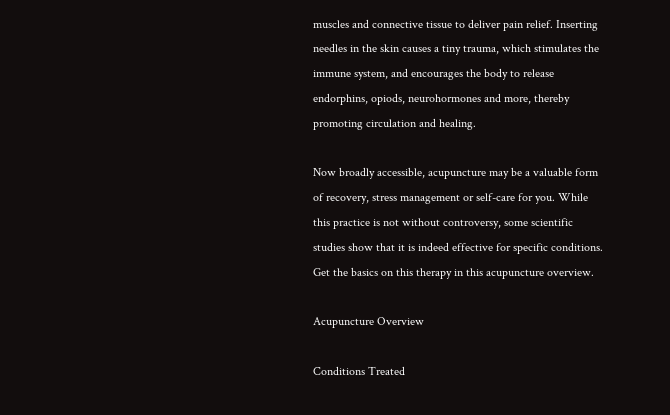muscles and connective tissue to deliver pain relief. Inserting needles in the skin causes a tiny trauma, which stimulates the immune system, and encourages the body to release endorphins, opiods, neurohormones and more, thereby promoting circulation and healing.

Now broadly accessible, acupuncture may be a valuable form of recovery, stress management or self-care for you. While this practice is not without controversy, some scientific studies show that it is indeed effective for specific conditions. Get the basics on this therapy in this acupuncture overview.

Acupuncture Overview

Conditions Treated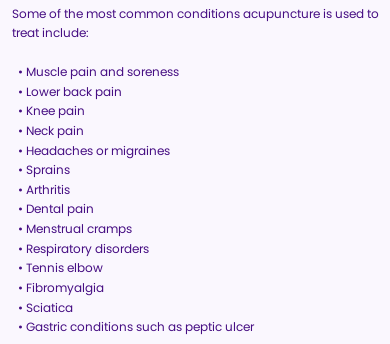Some of the most common conditions acupuncture is used to treat include:

  • Muscle pain and soreness
  • Lower back pain
  • Knee pain
  • Neck pain
  • Headaches or migraines
  • Sprains
  • Arthritis
  • Dental pain
  • Menstrual cramps
  • Respiratory disorders
  • Tennis elbow
  • Fibromyalgia
  • Sciatica
  • Gastric conditions such as peptic ulcer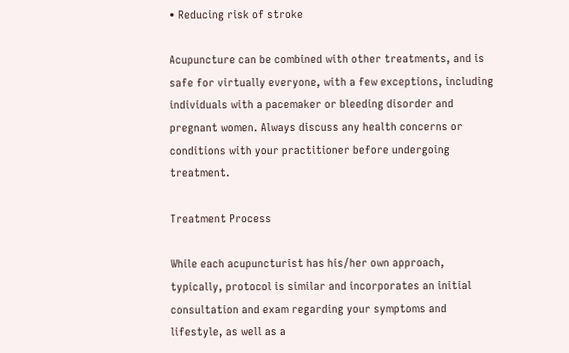• Reducing risk of stroke

Acupuncture can be combined with other treatments, and is safe for virtually everyone, with a few exceptions, including individuals with a pacemaker or bleeding disorder and pregnant women. Always discuss any health concerns or conditions with your practitioner before undergoing treatment.

Treatment Process

While each acupuncturist has his/her own approach, typically, protocol is similar and incorporates an initial consultation and exam regarding your symptoms and lifestyle, as well as a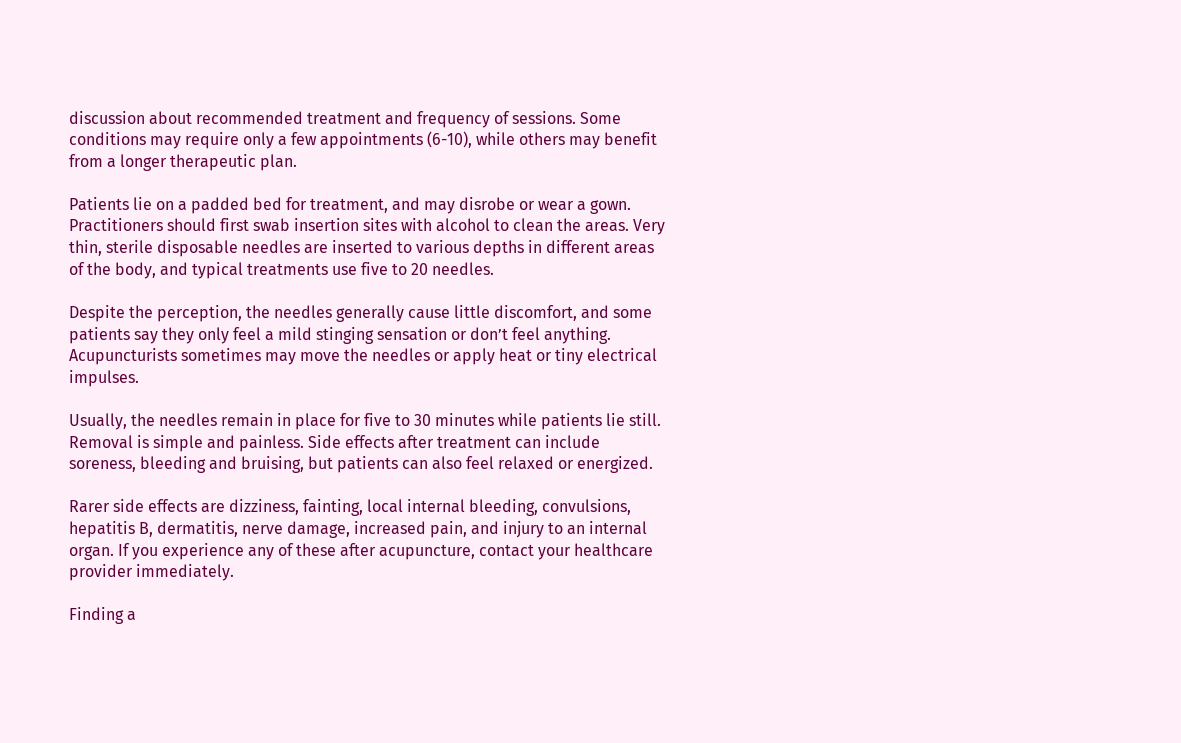discussion about recommended treatment and frequency of sessions. Some conditions may require only a few appointments (6-10), while others may benefit from a longer therapeutic plan.

Patients lie on a padded bed for treatment, and may disrobe or wear a gown. Practitioners should first swab insertion sites with alcohol to clean the areas. Very thin, sterile disposable needles are inserted to various depths in different areas of the body, and typical treatments use five to 20 needles.

Despite the perception, the needles generally cause little discomfort, and some patients say they only feel a mild stinging sensation or don’t feel anything. Acupuncturists sometimes may move the needles or apply heat or tiny electrical impulses.

Usually, the needles remain in place for five to 30 minutes while patients lie still. Removal is simple and painless. Side effects after treatment can include soreness, bleeding and bruising, but patients can also feel relaxed or energized.

Rarer side effects are dizziness, fainting, local internal bleeding, convulsions, hepatitis B, dermatitis, nerve damage, increased pain, and injury to an internal organ. If you experience any of these after acupuncture, contact your healthcare provider immediately.

Finding a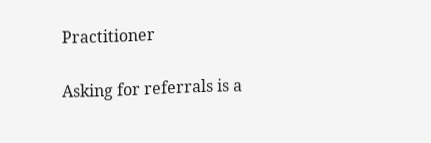Practitioner

Asking for referrals is a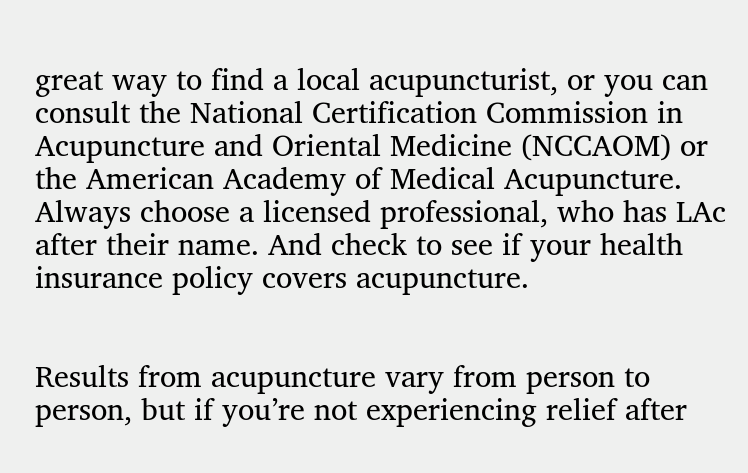great way to find a local acupuncturist, or you can consult the National Certification Commission in Acupuncture and Oriental Medicine (NCCAOM) or the American Academy of Medical Acupuncture. Always choose a licensed professional, who has LAc after their name. And check to see if your health insurance policy covers acupuncture.


Results from acupuncture vary from person to person, but if you’re not experiencing relief after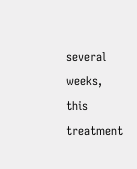several weeks, this treatment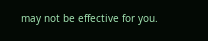may not be effective for you.